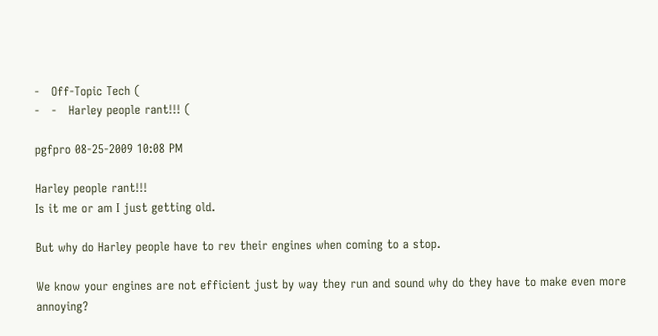-   Off-Topic Tech (
-   -   Harley people rant!!! (

pgfpro 08-25-2009 10:08 PM

Harley people rant!!!
Is it me or am I just getting old.

But why do Harley people have to rev their engines when coming to a stop.

We know your engines are not efficient just by way they run and sound why do they have to make even more annoying?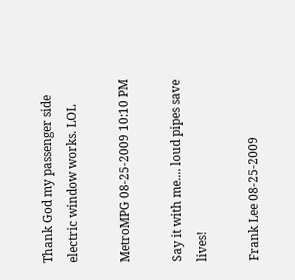Thank God my passenger side electric window works. LOL

MetroMPG 08-25-2009 10:10 PM

Say it with me.... loud pipes save lives!

Frank Lee 08-25-2009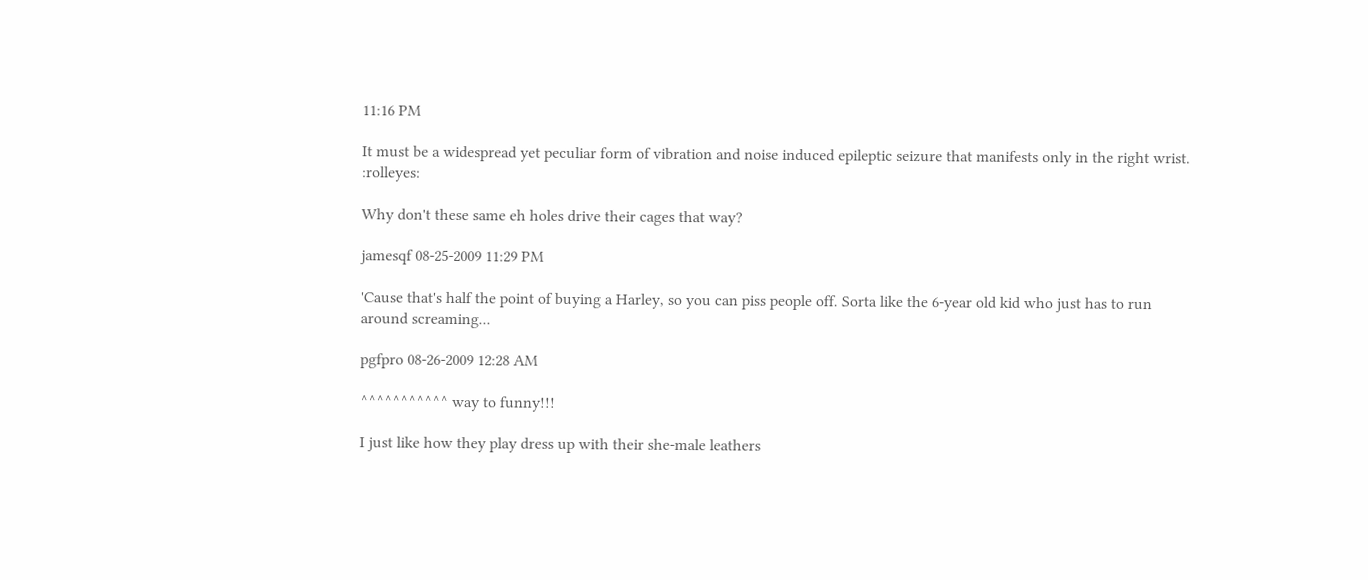11:16 PM

It must be a widespread yet peculiar form of vibration and noise induced epileptic seizure that manifests only in the right wrist. :rolleyes:

Why don't these same eh holes drive their cages that way?

jamesqf 08-25-2009 11:29 PM

'Cause that's half the point of buying a Harley, so you can piss people off. Sorta like the 6-year old kid who just has to run around screaming...

pgfpro 08-26-2009 12:28 AM

^^^^^^^^^^^ way to funny!!!

I just like how they play dress up with their she-male leathers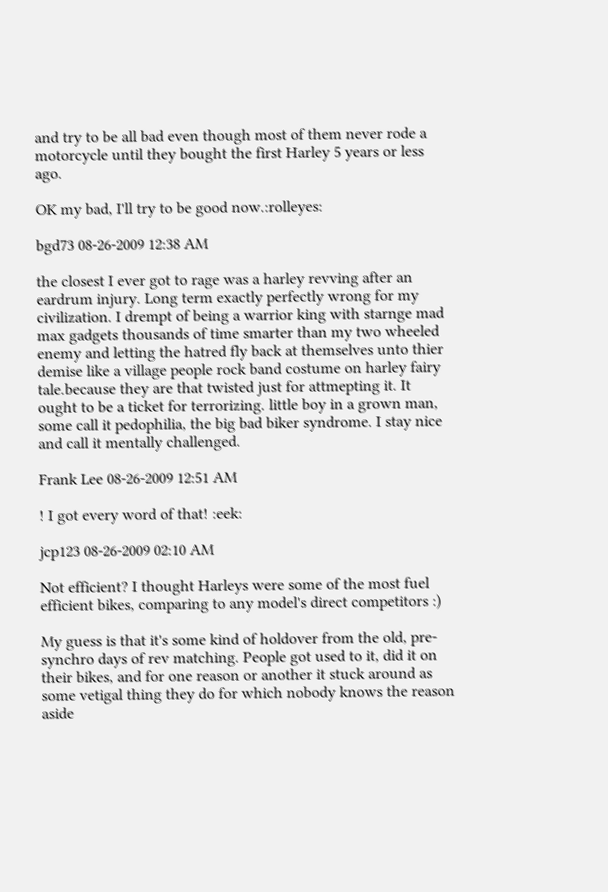and try to be all bad even though most of them never rode a motorcycle until they bought the first Harley 5 years or less ago.

OK my bad, I'll try to be good now.:rolleyes:

bgd73 08-26-2009 12:38 AM

the closest I ever got to rage was a harley revving after an eardrum injury. Long term exactly perfectly wrong for my civilization. I drempt of being a warrior king with starnge mad max gadgets thousands of time smarter than my two wheeled enemy and letting the hatred fly back at themselves unto thier demise like a village people rock band costume on harley fairy tale.because they are that twisted just for attmepting it. It ought to be a ticket for terrorizing. little boy in a grown man, some call it pedophilia, the big bad biker syndrome. I stay nice and call it mentally challenged.

Frank Lee 08-26-2009 12:51 AM

! I got every word of that! :eek:

jcp123 08-26-2009 02:10 AM

Not efficient? I thought Harleys were some of the most fuel efficient bikes, comparing to any model's direct competitors :)

My guess is that it's some kind of holdover from the old, pre-synchro days of rev matching. People got used to it, did it on their bikes, and for one reason or another it stuck around as some vetigal thing they do for which nobody knows the reason aside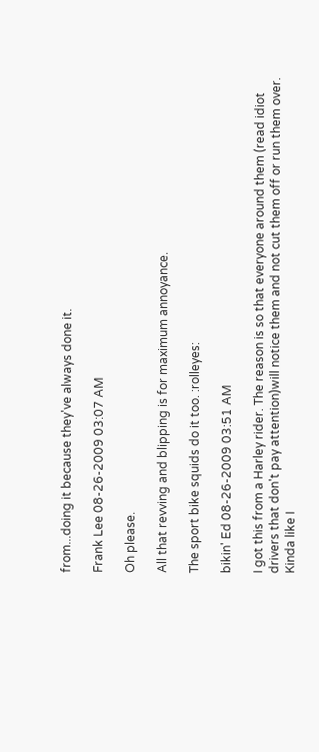from...doing it because they've always done it.

Frank Lee 08-26-2009 03:07 AM

Oh please.

All that revving and blipping is for maximum annoyance.

The sport bike squids do it too. :rolleyes:

bikin' Ed 08-26-2009 03:51 AM

I got this from a Harley rider. The reason is so that everyone around them (read idiot drivers that don't pay attention)will notice them and not cut them off or run them over. Kinda like I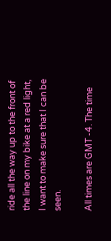ride all the way up to the front of the line on my bike at a red light, I want to make sure that I can be seen.

All times are GMT -4. The time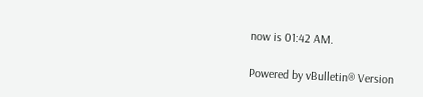now is 01:42 AM.

Powered by vBulletin® Version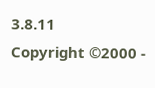3.8.11
Copyright ©2000 -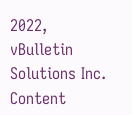2022, vBulletin Solutions Inc.
Content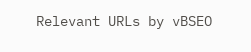Relevant URLs by vBSEO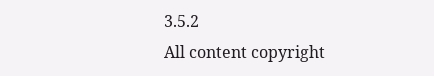3.5.2
All content copyright